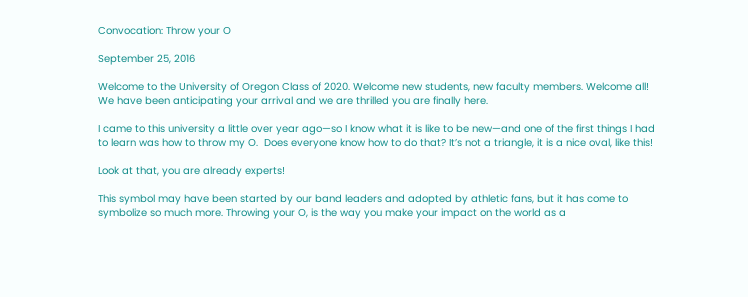Convocation: Throw your O

September 25, 2016

Welcome to the University of Oregon Class of 2020. Welcome new students, new faculty members. Welcome all!  We have been anticipating your arrival and we are thrilled you are finally here.

I came to this university a little over year ago—so I know what it is like to be new—and one of the first things I had to learn was how to throw my O.  Does everyone know how to do that? It’s not a triangle, it is a nice oval, like this!

Look at that, you are already experts!

This symbol may have been started by our band leaders and adopted by athletic fans, but it has come to symbolize so much more. Throwing your O, is the way you make your impact on the world as a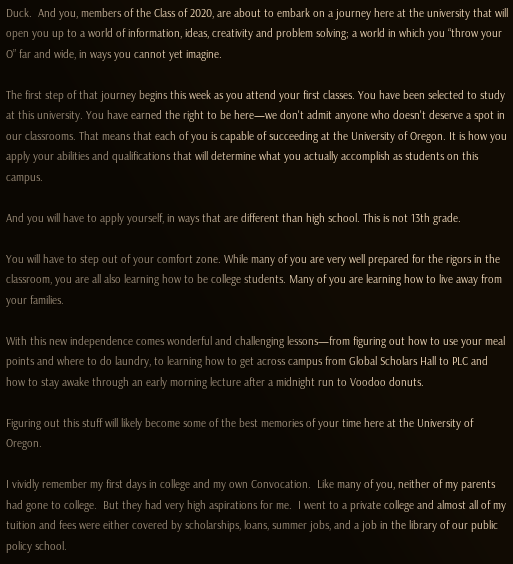Duck.  And you, members of the Class of 2020, are about to embark on a journey here at the university that will open you up to a world of information, ideas, creativity and problem solving; a world in which you “throw your O” far and wide, in ways you cannot yet imagine.

The first step of that journey begins this week as you attend your first classes. You have been selected to study at this university. You have earned the right to be here—we don't admit anyone who doesn't deserve a spot in our classrooms. That means that each of you is capable of succeeding at the University of Oregon. It is how you apply your abilities and qualifications that will determine what you actually accomplish as students on this campus.

And you will have to apply yourself, in ways that are different than high school. This is not 13th grade.

You will have to step out of your comfort zone. While many of you are very well prepared for the rigors in the classroom, you are all also learning how to be college students. Many of you are learning how to live away from your families.

With this new independence comes wonderful and challenging lessons—from figuring out how to use your meal points and where to do laundry, to learning how to get across campus from Global Scholars Hall to PLC and how to stay awake through an early morning lecture after a midnight run to Voodoo donuts.

Figuring out this stuff will likely become some of the best memories of your time here at the University of Oregon.

I vividly remember my first days in college and my own Convocation.  Like many of you, neither of my parents had gone to college.  But they had very high aspirations for me.  I went to a private college and almost all of my tuition and fees were either covered by scholarships, loans, summer jobs, and a job in the library of our public policy school.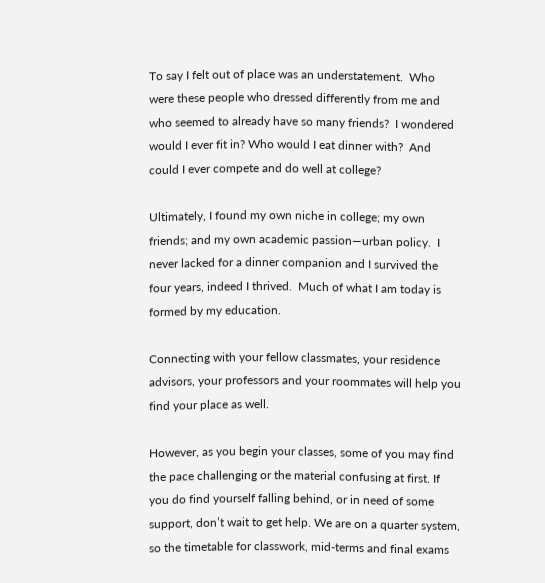To say I felt out of place was an understatement.  Who were these people who dressed differently from me and who seemed to already have so many friends?  I wondered would I ever fit in? Who would I eat dinner with?  And could I ever compete and do well at college?

Ultimately, I found my own niche in college; my own friends; and my own academic passion—urban policy.  I never lacked for a dinner companion and I survived the four years, indeed I thrived.  Much of what I am today is formed by my education.

Connecting with your fellow classmates, your residence advisors, your professors and your roommates will help you find your place as well.

However, as you begin your classes, some of you may find the pace challenging or the material confusing at first. If you do find yourself falling behind, or in need of some support, don’t wait to get help. We are on a quarter system, so the timetable for classwork, mid-terms and final exams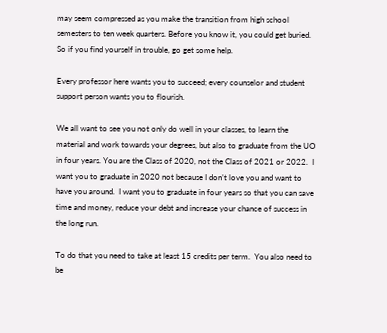may seem compressed as you make the transition from high school semesters to ten week quarters. Before you know it, you could get buried.  So if you find yourself in trouble, go get some help.

Every professor here wants you to succeed; every counselor and student support person wants you to flourish.

We all want to see you not only do well in your classes, to learn the material and work towards your degrees, but also to graduate from the UO in four years. You are the Class of 2020, not the Class of 2021 or 2022.  I want you to graduate in 2020 not because I don’t love you and want to have you around.  I want you to graduate in four years so that you can save time and money, reduce your debt and increase your chance of success in the long run.

To do that you need to take at least 15 credits per term.  You also need to be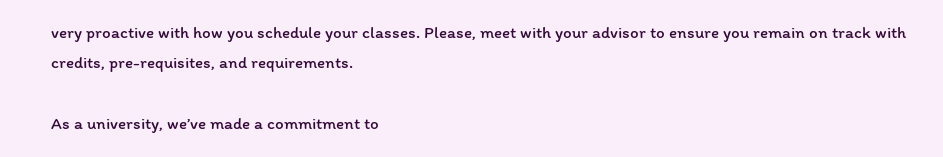very proactive with how you schedule your classes. Please, meet with your advisor to ensure you remain on track with credits, pre-requisites, and requirements.

As a university, we’ve made a commitment to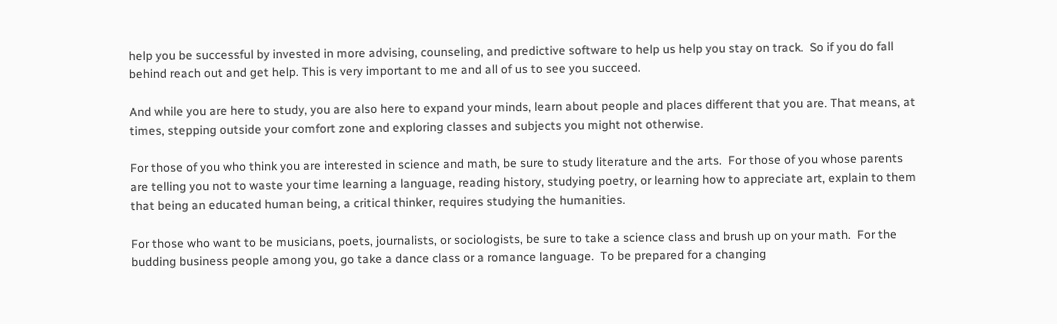help you be successful by invested in more advising, counseling, and predictive software to help us help you stay on track.  So if you do fall behind reach out and get help. This is very important to me and all of us to see you succeed.

And while you are here to study, you are also here to expand your minds, learn about people and places different that you are. That means, at times, stepping outside your comfort zone and exploring classes and subjects you might not otherwise.

For those of you who think you are interested in science and math, be sure to study literature and the arts.  For those of you whose parents are telling you not to waste your time learning a language, reading history, studying poetry, or learning how to appreciate art, explain to them that being an educated human being, a critical thinker, requires studying the humanities.

For those who want to be musicians, poets, journalists, or sociologists, be sure to take a science class and brush up on your math.  For the budding business people among you, go take a dance class or a romance language.  To be prepared for a changing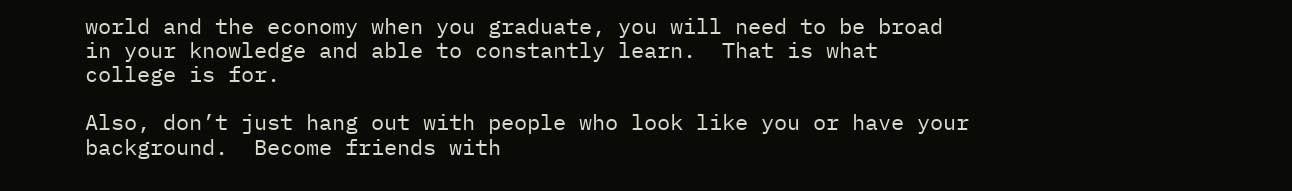world and the economy when you graduate, you will need to be broad in your knowledge and able to constantly learn.  That is what college is for.

Also, don’t just hang out with people who look like you or have your background.  Become friends with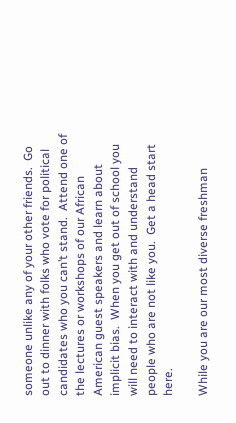someone unlike any of your other friends.  Go out to dinner with folks who vote for political candidates who you can’t stand.  Attend one of the lectures or workshops of our African American guest speakers and learn about implicit bias.  When you get out of school you will need to interact with and understand people who are not like you.  Get a head start here.

While you are our most diverse freshman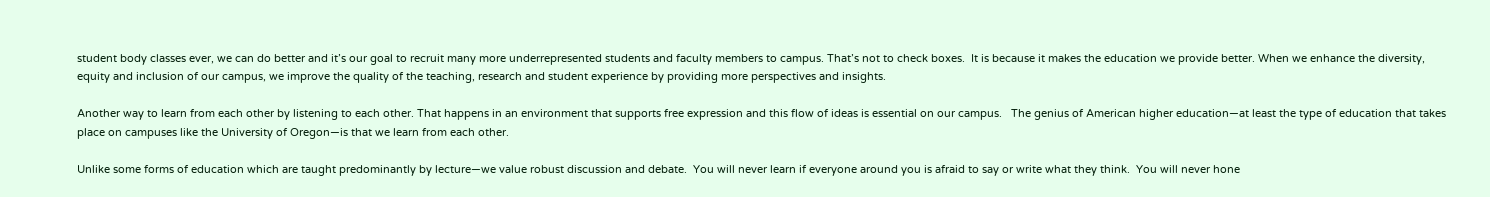student body classes ever, we can do better and it’s our goal to recruit many more underrepresented students and faculty members to campus. That’s not to check boxes.  It is because it makes the education we provide better. When we enhance the diversity, equity and inclusion of our campus, we improve the quality of the teaching, research and student experience by providing more perspectives and insights.

Another way to learn from each other by listening to each other. That happens in an environment that supports free expression and this flow of ideas is essential on our campus.   The genius of American higher education—at least the type of education that takes place on campuses like the University of Oregon—is that we learn from each other.

Unlike some forms of education which are taught predominantly by lecture—we value robust discussion and debate.  You will never learn if everyone around you is afraid to say or write what they think.  You will never hone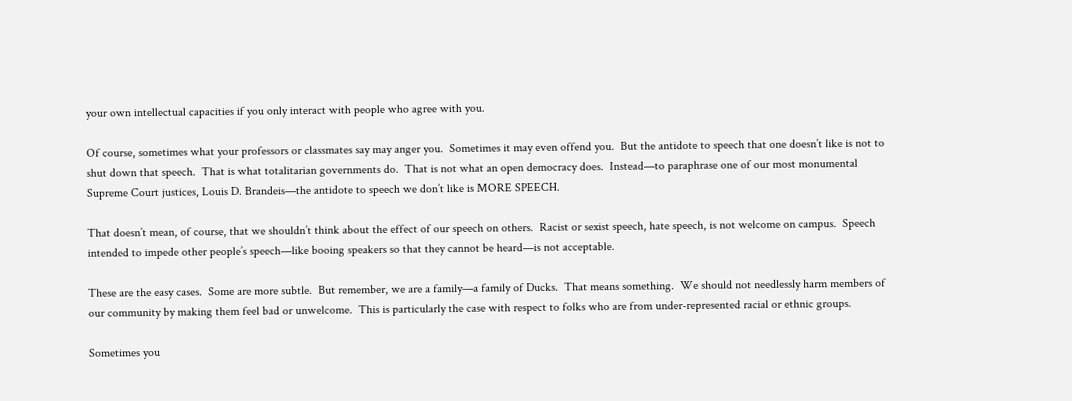your own intellectual capacities if you only interact with people who agree with you.

Of course, sometimes what your professors or classmates say may anger you.  Sometimes it may even offend you.  But the antidote to speech that one doesn’t like is not to shut down that speech.  That is what totalitarian governments do.  That is not what an open democracy does.  Instead—to paraphrase one of our most monumental Supreme Court justices, Louis D. Brandeis—the antidote to speech we don’t like is MORE SPEECH.

That doesn’t mean, of course, that we shouldn’t think about the effect of our speech on others.  Racist or sexist speech, hate speech, is not welcome on campus.  Speech intended to impede other people’s speech—like booing speakers so that they cannot be heard—is not acceptable.

These are the easy cases.  Some are more subtle.  But remember, we are a family—a family of Ducks.  That means something.  We should not needlessly harm members of our community by making them feel bad or unwelcome.  This is particularly the case with respect to folks who are from under-represented racial or ethnic groups.

Sometimes you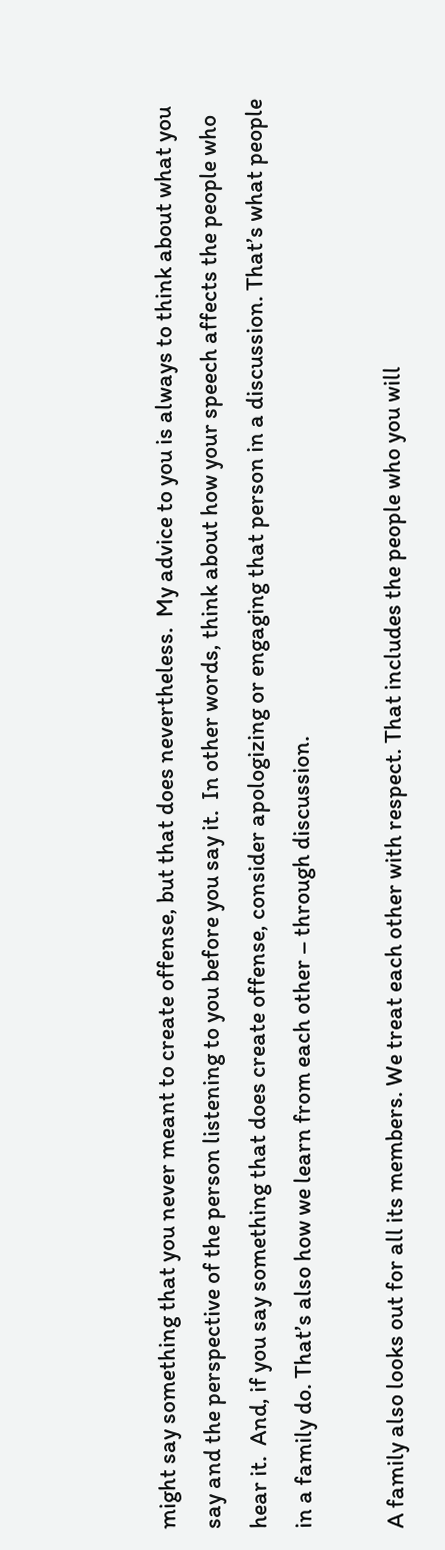might say something that you never meant to create offense, but that does nevertheless.  My advice to you is always to think about what you say and the perspective of the person listening to you before you say it.  In other words, think about how your speech affects the people who hear it.  And, if you say something that does create offense, consider apologizing or engaging that person in a discussion. That’s what people in a family do. That’s also how we learn from each other – through discussion.

A family also looks out for all its members. We treat each other with respect. That includes the people who you will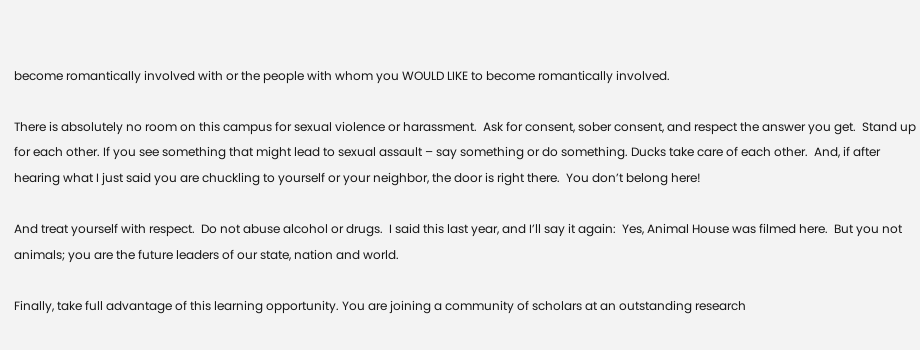become romantically involved with or the people with whom you WOULD LIKE to become romantically involved.

There is absolutely no room on this campus for sexual violence or harassment.  Ask for consent, sober consent, and respect the answer you get.  Stand up for each other. If you see something that might lead to sexual assault – say something or do something. Ducks take care of each other.  And, if after hearing what I just said you are chuckling to yourself or your neighbor, the door is right there.  You don’t belong here!

And treat yourself with respect.  Do not abuse alcohol or drugs.  I said this last year, and I’ll say it again:  Yes, Animal House was filmed here.  But you not animals; you are the future leaders of our state, nation and world.

Finally, take full advantage of this learning opportunity. You are joining a community of scholars at an outstanding research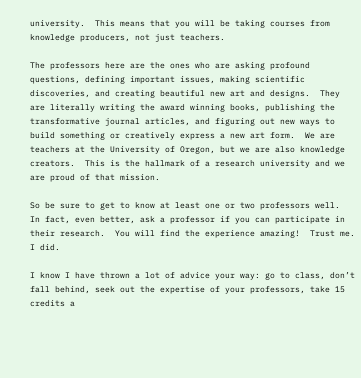university.  This means that you will be taking courses from knowledge producers, not just teachers.

The professors here are the ones who are asking profound questions, defining important issues, making scientific discoveries, and creating beautiful new art and designs.  They are literally writing the award winning books, publishing the transformative journal articles, and figuring out new ways to build something or creatively express a new art form.  We are teachers at the University of Oregon, but we are also knowledge creators.  This is the hallmark of a research university and we are proud of that mission.

So be sure to get to know at least one or two professors well.  In fact, even better, ask a professor if you can participate in their research.  You will find the experience amazing!  Trust me.  I did.

I know I have thrown a lot of advice your way: go to class, don’t fall behind, seek out the expertise of your professors, take 15 credits a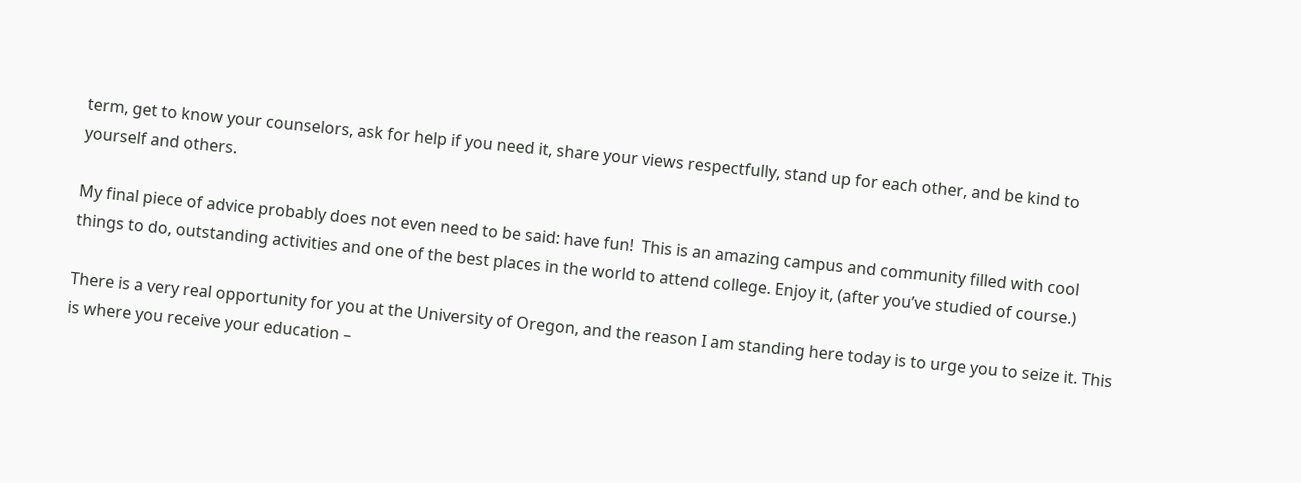term, get to know your counselors, ask for help if you need it, share your views respectfully, stand up for each other, and be kind to yourself and others.

My final piece of advice probably does not even need to be said: have fun!  This is an amazing campus and community filled with cool things to do, outstanding activities and one of the best places in the world to attend college. Enjoy it, (after you’ve studied of course.)

There is a very real opportunity for you at the University of Oregon, and the reason I am standing here today is to urge you to seize it. This is where you receive your education –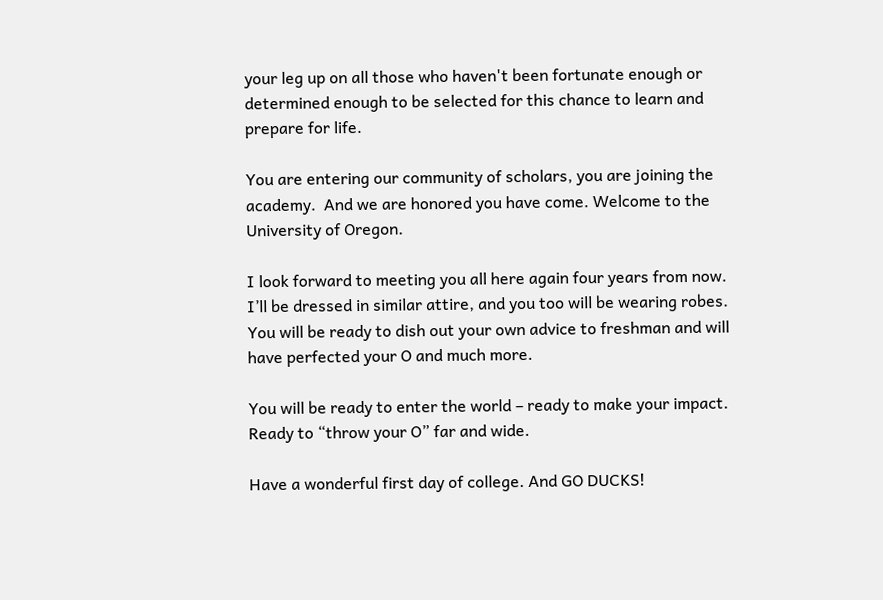your leg up on all those who haven't been fortunate enough or determined enough to be selected for this chance to learn and prepare for life.

You are entering our community of scholars, you are joining the academy.  And we are honored you have come. Welcome to the University of Oregon.

I look forward to meeting you all here again four years from now. I’ll be dressed in similar attire, and you too will be wearing robes. You will be ready to dish out your own advice to freshman and will have perfected your O and much more.

You will be ready to enter the world – ready to make your impact. Ready to “throw your O” far and wide.

Have a wonderful first day of college. And GO DUCKS!